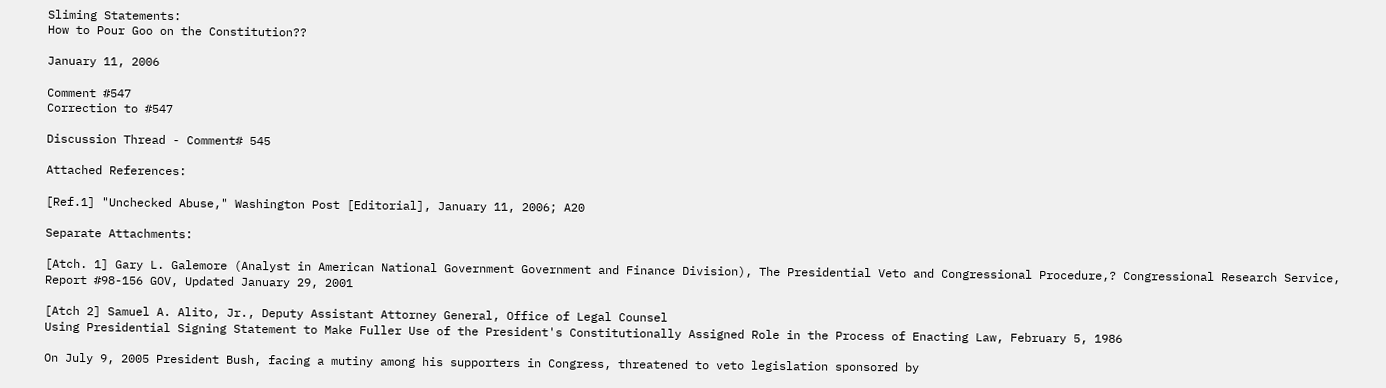Sliming Statements:
How to Pour Goo on the Constitution??

January 11, 2006

Comment #547
Correction to #547

Discussion Thread - Comment# 545

Attached References:

[Ref.1] "Unchecked Abuse," Washington Post [Editorial], January 11, 2006; A20

Separate Attachments:

[Atch. 1] Gary L. Galemore (Analyst in American National Government Government and Finance Division), The Presidential Veto and Congressional Procedure,? Congressional Research Service, Report #98-156 GOV, Updated January 29, 2001

[Atch 2] Samuel A. Alito, Jr., Deputy Assistant Attorney General, Office of Legal Counsel
Using Presidential Signing Statement to Make Fuller Use of the President's Constitutionally Assigned Role in the Process of Enacting Law, February 5, 1986

On July 9, 2005 President Bush, facing a mutiny among his supporters in Congress, threatened to veto legislation sponsored by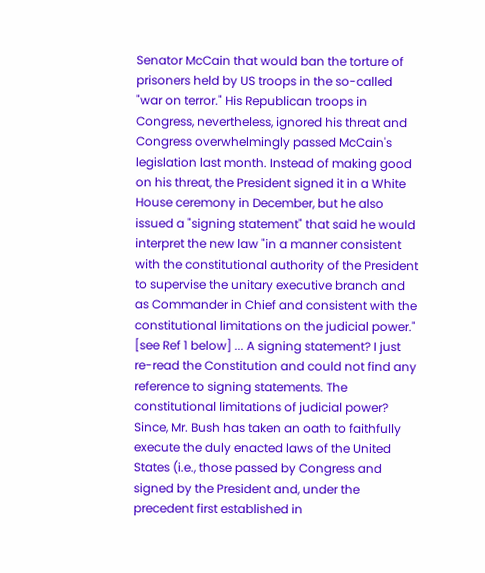Senator McCain that would ban the torture of prisoners held by US troops in the so-called "war on terror." His Republican troops in Congress, nevertheless, ignored his threat and Congress overwhelmingly passed McCain's legislation last month. Instead of making good on his threat, the President signed it in a White House ceremony in December, but he also issued a "signing statement" that said he would interpret the new law "in a manner consistent with the constitutional authority of the President to supervise the unitary executive branch and as Commander in Chief and consistent with the constitutional limitations on the judicial power." [see Ref 1 below] ... A signing statement? I just re-read the Constitution and could not find any reference to signing statements. The constitutional limitations of judicial power? Since, Mr. Bush has taken an oath to faithfully execute the duly enacted laws of the United States (i.e., those passed by Congress and signed by the President and, under the precedent first established in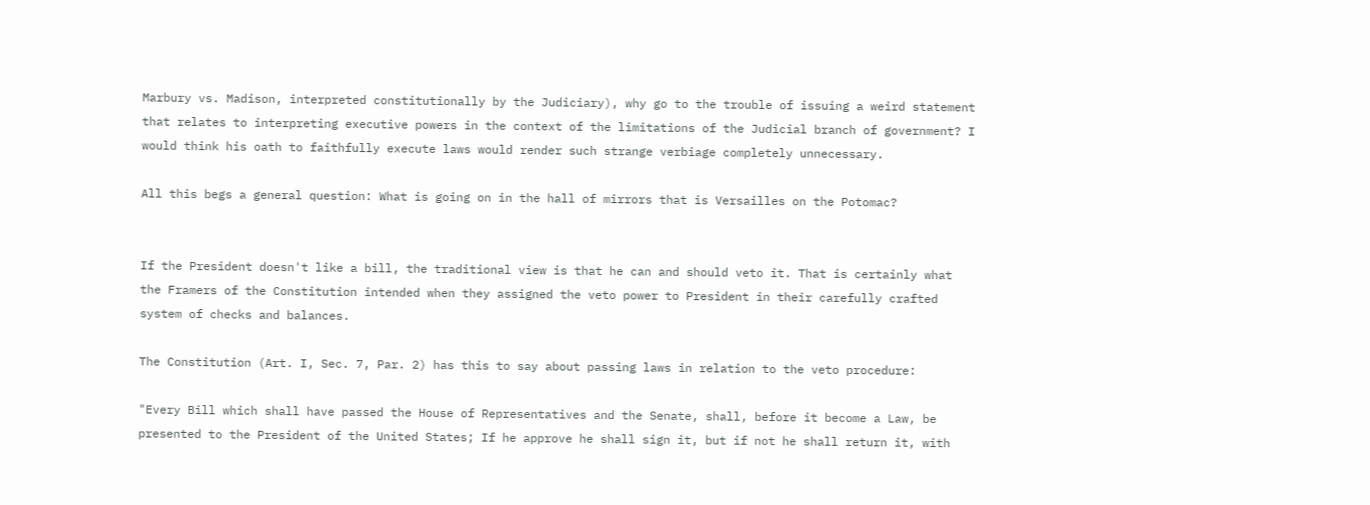Marbury vs. Madison, interpreted constitutionally by the Judiciary), why go to the trouble of issuing a weird statement that relates to interpreting executive powers in the context of the limitations of the Judicial branch of government? I would think his oath to faithfully execute laws would render such strange verbiage completely unnecessary.

All this begs a general question: What is going on in the hall of mirrors that is Versailles on the Potomac?


If the President doesn't like a bill, the traditional view is that he can and should veto it. That is certainly what the Framers of the Constitution intended when they assigned the veto power to President in their carefully crafted system of checks and balances.

The Constitution (Art. I, Sec. 7, Par. 2) has this to say about passing laws in relation to the veto procedure:

"Every Bill which shall have passed the House of Representatives and the Senate, shall, before it become a Law, be presented to the President of the United States; If he approve he shall sign it, but if not he shall return it, with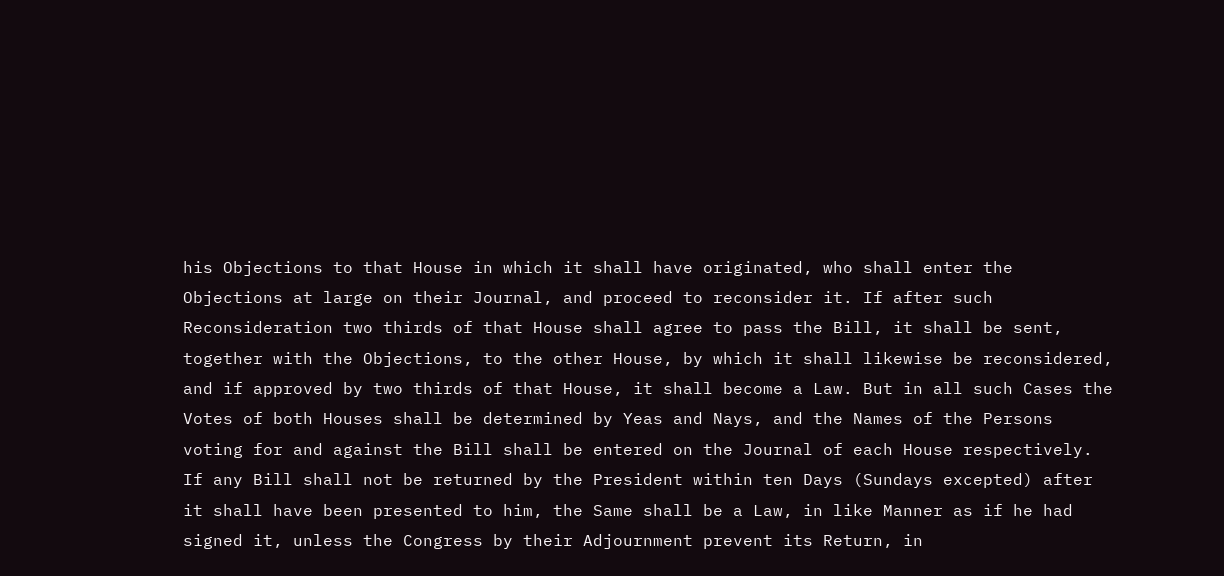his Objections to that House in which it shall have originated, who shall enter the Objections at large on their Journal, and proceed to reconsider it. If after such Reconsideration two thirds of that House shall agree to pass the Bill, it shall be sent, together with the Objections, to the other House, by which it shall likewise be reconsidered, and if approved by two thirds of that House, it shall become a Law. But in all such Cases the Votes of both Houses shall be determined by Yeas and Nays, and the Names of the Persons voting for and against the Bill shall be entered on the Journal of each House respectively. If any Bill shall not be returned by the President within ten Days (Sundays excepted) after it shall have been presented to him, the Same shall be a Law, in like Manner as if he had signed it, unless the Congress by their Adjournment prevent its Return, in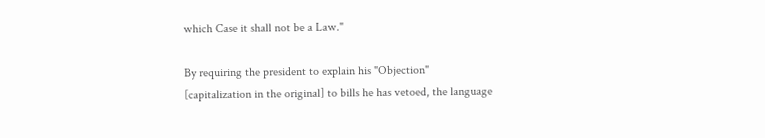which Case it shall not be a Law."

By requiring the president to explain his "Objection" [capitalization in the original] to bills he has vetoed, the language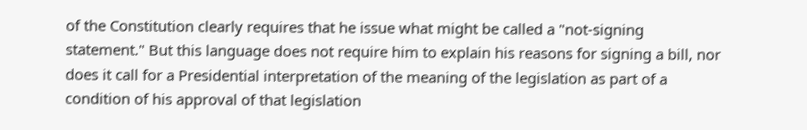of the Constitution clearly requires that he issue what might be called a "not-signing statement." But this language does not require him to explain his reasons for signing a bill, nor does it call for a Presidential interpretation of the meaning of the legislation as part of a condition of his approval of that legislation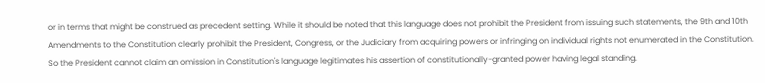or in terms that might be construed as precedent setting. While it should be noted that this language does not prohibit the President from issuing such statements, the 9th and 10th Amendments to the Constitution clearly prohibit the President, Congress, or the Judiciary from acquiring powers or infringing on individual rights not enumerated in the Constitution. So the President cannot claim an omission in Constitution's language legitimates his assertion of constitutionally-granted power having legal standing.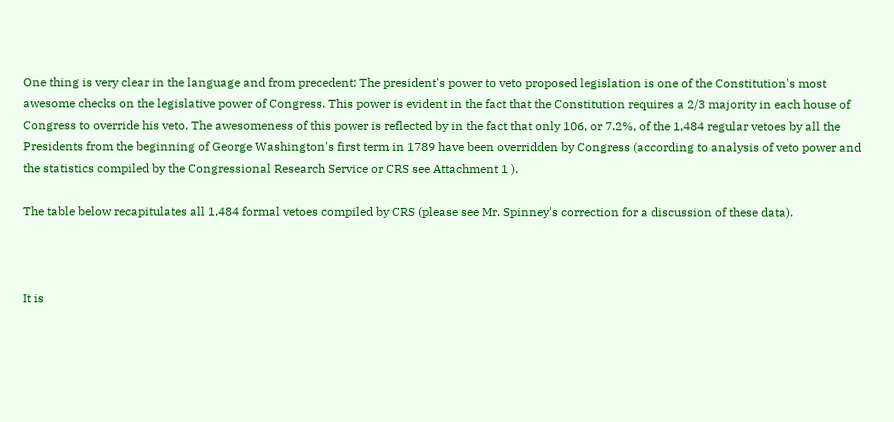One thing is very clear in the language and from precedent: The president's power to veto proposed legislation is one of the Constitution's most awesome checks on the legislative power of Congress. This power is evident in the fact that the Constitution requires a 2/3 majority in each house of Congress to override his veto. The awesomeness of this power is reflected by in the fact that only 106, or 7.2%, of the 1,484 regular vetoes by all the Presidents from the beginning of George Washington's first term in 1789 have been overridden by Congress (according to analysis of veto power and the statistics compiled by the Congressional Research Service or CRS see Attachment 1 ).

The table below recapitulates all 1,484 formal vetoes compiled by CRS (please see Mr. Spinney's correction for a discussion of these data).



It is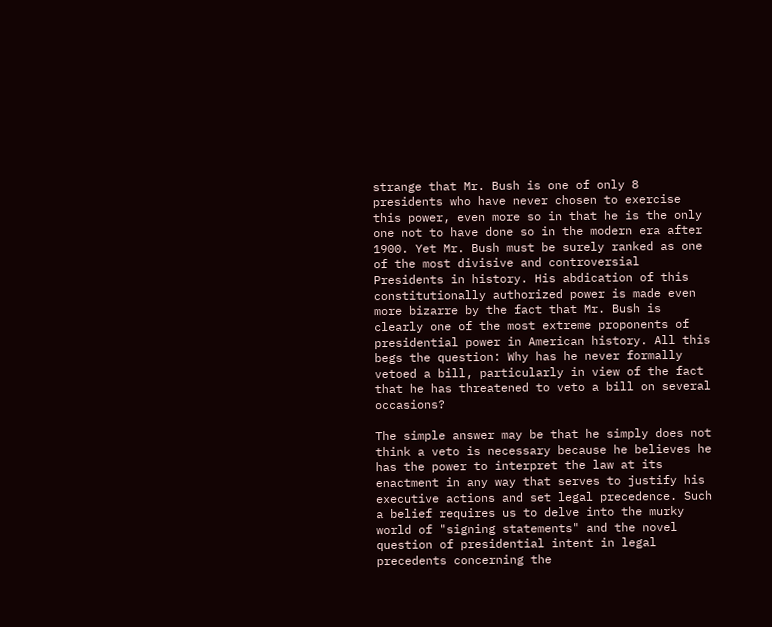strange that Mr. Bush is one of only 8 presidents who have never chosen to exercise this power, even more so in that he is the only one not to have done so in the modern era after 1900. Yet Mr. Bush must be surely ranked as one of the most divisive and controversial Presidents in history. His abdication of this constitutionally authorized power is made even more bizarre by the fact that Mr. Bush is clearly one of the most extreme proponents of presidential power in American history. All this begs the question: Why has he never formally vetoed a bill, particularly in view of the fact that he has threatened to veto a bill on several occasions?

The simple answer may be that he simply does not think a veto is necessary because he believes he has the power to interpret the law at its enactment in any way that serves to justify his executive actions and set legal precedence. Such a belief requires us to delve into the murky world of "signing statements" and the novel question of presidential intent in legal precedents concerning the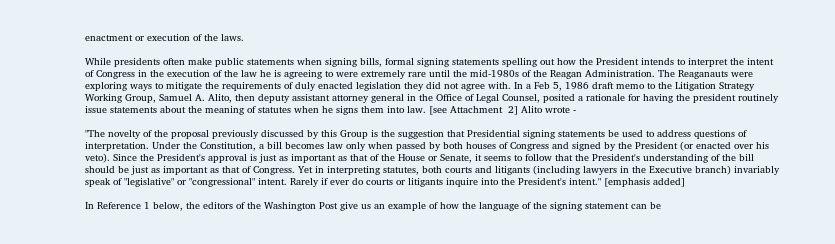enactment or execution of the laws.

While presidents often make public statements when signing bills, formal signing statements spelling out how the President intends to interpret the intent of Congress in the execution of the law he is agreeing to were extremely rare until the mid-1980s of the Reagan Administration. The Reaganauts were exploring ways to mitigate the requirements of duly enacted legislation they did not agree with. In a Feb 5, 1986 draft memo to the Litigation Strategy Working Group, Samuel A. Alito, then deputy assistant attorney general in the Office of Legal Counsel, posited a rationale for having the president routinely issue statements about the meaning of statutes when he signs them into law. [see Attachment  2] Alito wrote -

"The novelty of the proposal previously discussed by this Group is the suggestion that Presidential signing statements be used to address questions of interpretation. Under the Constitution, a bill becomes law only when passed by both houses of Congress and signed by the President (or enacted over his veto). Since the President's approval is just as important as that of the House or Senate, it seems to follow that the President's understanding of the bill should be just as important as that of Congress. Yet in interpreting statutes, both courts and litigants (including lawyers in the Executive branch) invariably speak of "legislative" or "congressional" intent. Rarely if ever do courts or litigants inquire into the President's intent." [emphasis added]

In Reference 1 below, the editors of the Washington Post give us an example of how the language of the signing statement can be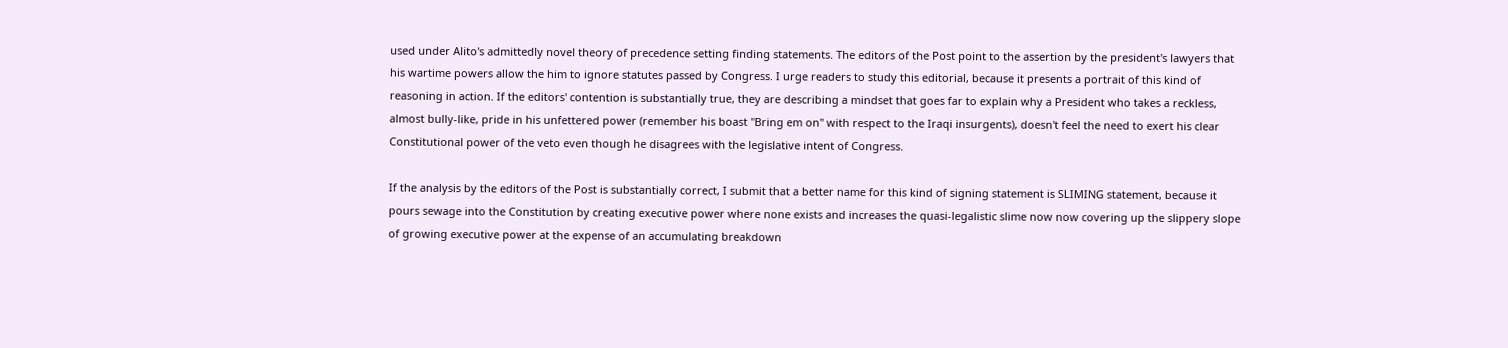used under Alito's admittedly novel theory of precedence setting finding statements. The editors of the Post point to the assertion by the president's lawyers that his wartime powers allow the him to ignore statutes passed by Congress. I urge readers to study this editorial, because it presents a portrait of this kind of reasoning in action. If the editors' contention is substantially true, they are describing a mindset that goes far to explain why a President who takes a reckless, almost bully-like, pride in his unfettered power (remember his boast "Bring em on" with respect to the Iraqi insurgents), doesn't feel the need to exert his clear Constitutional power of the veto even though he disagrees with the legislative intent of Congress.

If the analysis by the editors of the Post is substantially correct, I submit that a better name for this kind of signing statement is SLIMING statement, because it pours sewage into the Constitution by creating executive power where none exists and increases the quasi-legalistic slime now now covering up the slippery slope of growing executive power at the expense of an accumulating breakdown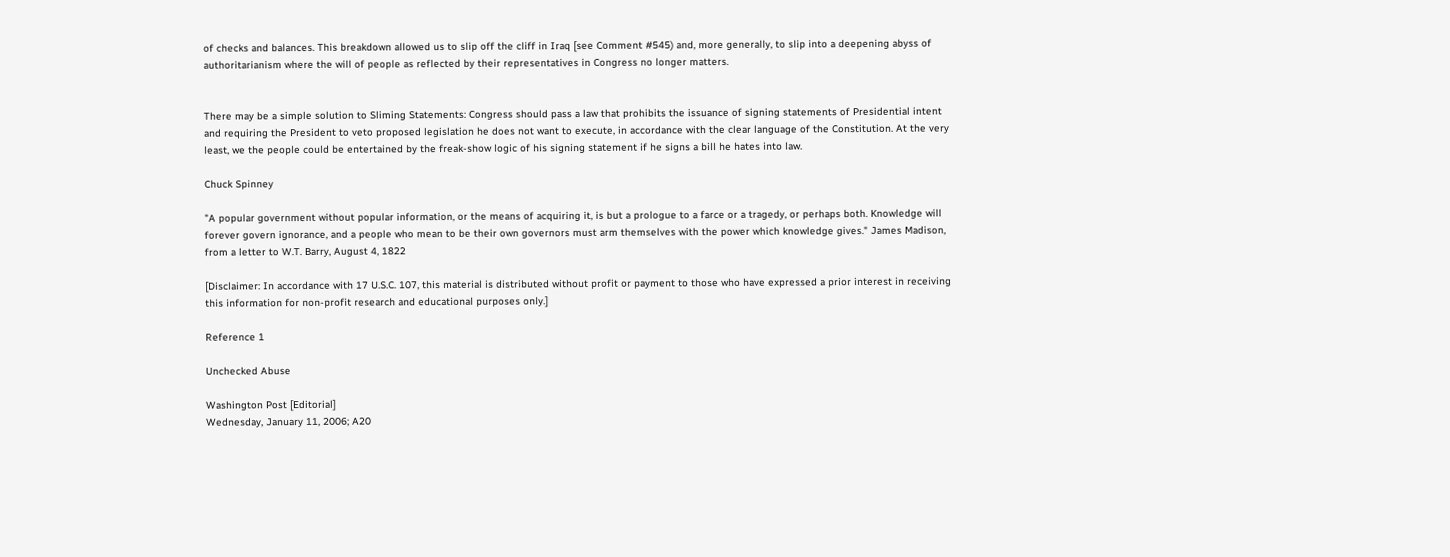of checks and balances. This breakdown allowed us to slip off the cliff in Iraq [see Comment #545) and, more generally, to slip into a deepening abyss of authoritarianism where the will of people as reflected by their representatives in Congress no longer matters.


There may be a simple solution to Sliming Statements: Congress should pass a law that prohibits the issuance of signing statements of Presidential intent and requiring the President to veto proposed legislation he does not want to execute, in accordance with the clear language of the Constitution. At the very least, we the people could be entertained by the freak-show logic of his signing statement if he signs a bill he hates into law.

Chuck Spinney

"A popular government without popular information, or the means of acquiring it, is but a prologue to a farce or a tragedy, or perhaps both. Knowledge will forever govern ignorance, and a people who mean to be their own governors must arm themselves with the power which knowledge gives." James Madison, from a letter to W.T. Barry, August 4, 1822

[Disclaimer: In accordance with 17 U.S.C. 107, this material is distributed without profit or payment to those who have expressed a prior interest in receiving this information for non-profit research and educational purposes only.]

Reference 1

Unchecked Abuse

Washington Post [Editorial]
Wednesday, January 11, 2006; A20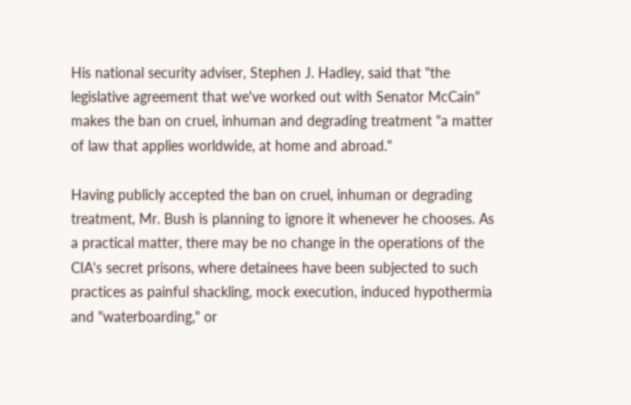His national security adviser, Stephen J. Hadley, said that "the legislative agreement that we've worked out with Senator McCain" makes the ban on cruel, inhuman and degrading treatment "a matter of law that applies worldwide, at home and abroad."

Having publicly accepted the ban on cruel, inhuman or degrading treatment, Mr. Bush is planning to ignore it whenever he chooses. As a practical matter, there may be no change in the operations of the CIA's secret prisons, where detainees have been subjected to such practices as painful shackling, mock execution, induced hypothermia and "waterboarding," or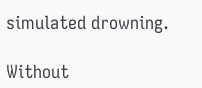simulated drowning.

Without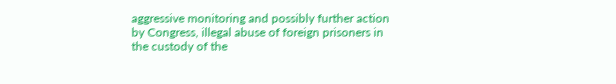aggressive monitoring and possibly further action by Congress, illegal abuse of foreign prisoners in the custody of the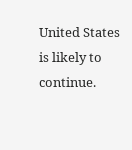United States is likely to continue.